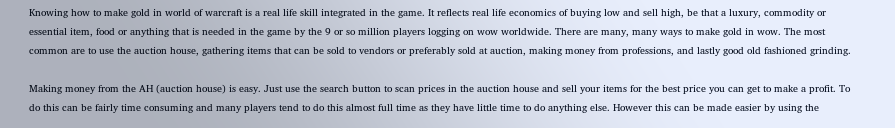Knowing how to make gold in world of warcraft is a real life skill integrated in the game. It reflects real life economics of buying low and sell high, be that a luxury, commodity or essential item, food or anything that is needed in the game by the 9 or so million players logging on wow worldwide. There are many, many ways to make gold in wow. The most common are to use the auction house, gathering items that can be sold to vendors or preferably sold at auction, making money from professions, and lastly good old fashioned grinding.

Making money from the AH (auction house) is easy. Just use the search button to scan prices in the auction house and sell your items for the best price you can get to make a profit. To do this can be fairly time consuming and many players tend to do this almost full time as they have little time to do anything else. However this can be made easier by using the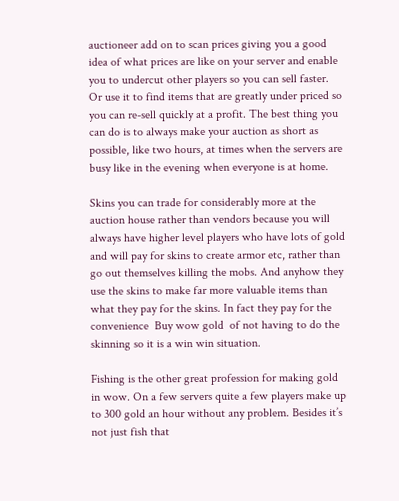auctioneer add on to scan prices giving you a good idea of what prices are like on your server and enable you to undercut other players so you can sell faster. Or use it to find items that are greatly under priced so you can re-sell quickly at a profit. The best thing you can do is to always make your auction as short as possible, like two hours, at times when the servers are busy like in the evening when everyone is at home.

Skins you can trade for considerably more at the auction house rather than vendors because you will always have higher level players who have lots of gold and will pay for skins to create armor etc, rather than go out themselves killing the mobs. And anyhow they use the skins to make far more valuable items than what they pay for the skins. In fact they pay for the convenience  Buy wow gold  of not having to do the skinning so it is a win win situation.

Fishing is the other great profession for making gold in wow. On a few servers quite a few players make up to 300 gold an hour without any problem. Besides it’s not just fish that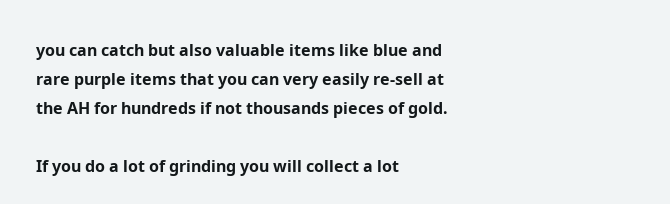you can catch but also valuable items like blue and rare purple items that you can very easily re-sell at the AH for hundreds if not thousands pieces of gold.

If you do a lot of grinding you will collect a lot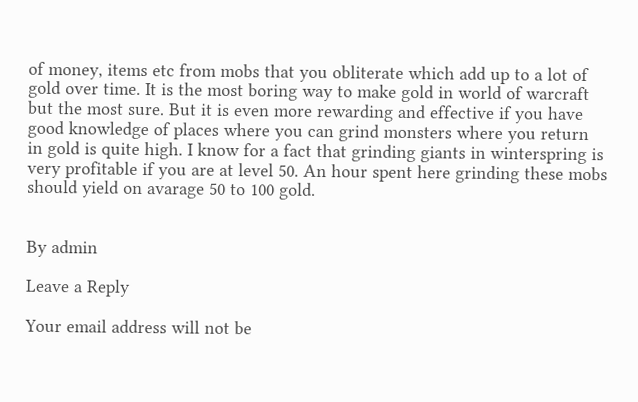of money, items etc from mobs that you obliterate which add up to a lot of gold over time. It is the most boring way to make gold in world of warcraft but the most sure. But it is even more rewarding and effective if you have good knowledge of places where you can grind monsters where you return in gold is quite high. I know for a fact that grinding giants in winterspring is very profitable if you are at level 50. An hour spent here grinding these mobs should yield on avarage 50 to 100 gold.


By admin

Leave a Reply

Your email address will not be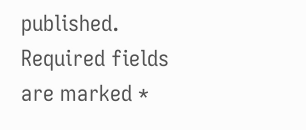published. Required fields are marked *